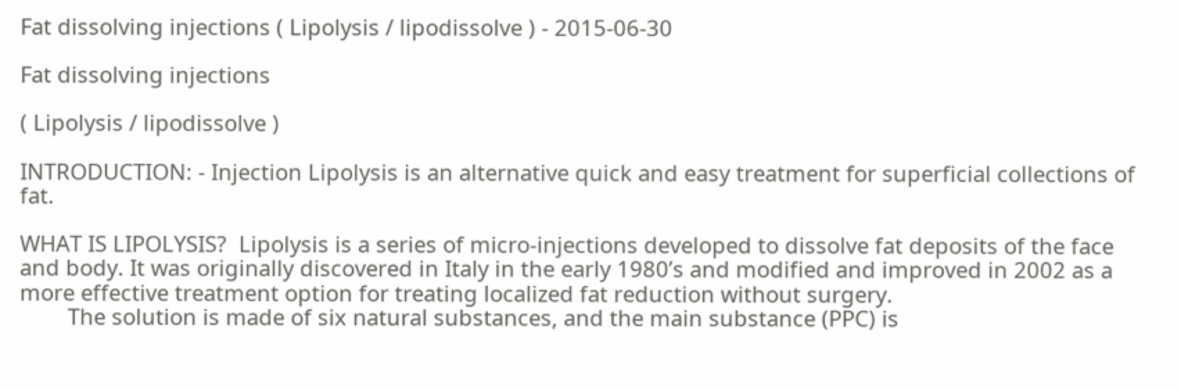Fat dissolving injections ( Lipolysis / lipodissolve ) - 2015-06-30

Fat dissolving injections

( Lipolysis / lipodissolve )

INTRODUCTION: - Injection Lipolysis is an alternative quick and easy treatment for superficial collections of fat.

WHAT IS LIPOLYSIS?  Lipolysis is a series of micro-injections developed to dissolve fat deposits of the face and body. It was originally discovered in Italy in the early 1980’s and modified and improved in 2002 as a more effective treatment option for treating localized fat reduction without surgery.
        The solution is made of six natural substances, and the main substance (PPC) is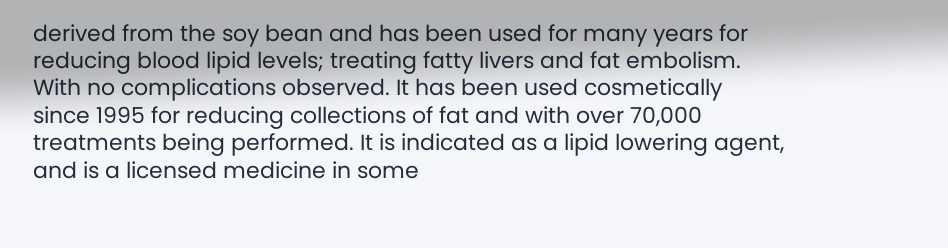derived from the soy bean and has been used for many years for reducing blood lipid levels; treating fatty livers and fat embolism. With no complications observed. It has been used cosmetically since 1995 for reducing collections of fat and with over 70,000 treatments being performed. It is indicated as a lipid lowering agent, and is a licensed medicine in some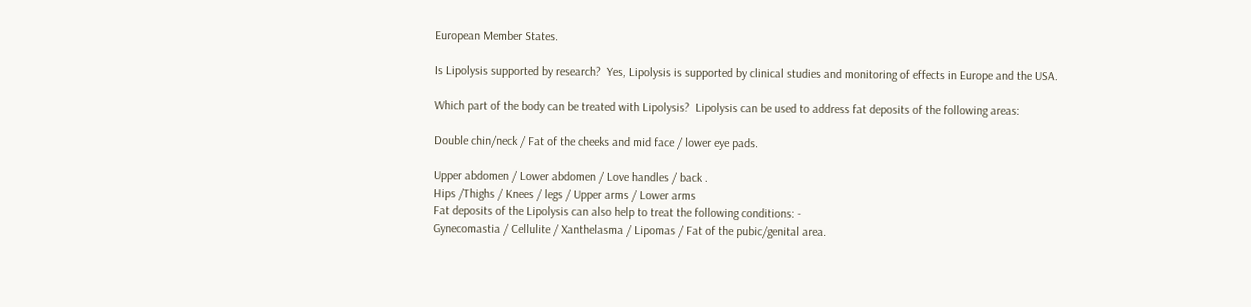European Member States.

Is Lipolysis supported by research?  Yes, Lipolysis is supported by clinical studies and monitoring of effects in Europe and the USA.

Which part of the body can be treated with Lipolysis?  Lipolysis can be used to address fat deposits of the following areas:

Double chin/neck / Fat of the cheeks and mid face / lower eye pads.

Upper abdomen / Lower abdomen / Love handles / back .
Hips /Thighs / Knees / legs / Upper arms / Lower arms
Fat deposits of the Lipolysis can also help to treat the following conditions: -
Gynecomastia / Cellulite / Xanthelasma / Lipomas / Fat of the pubic/genital area.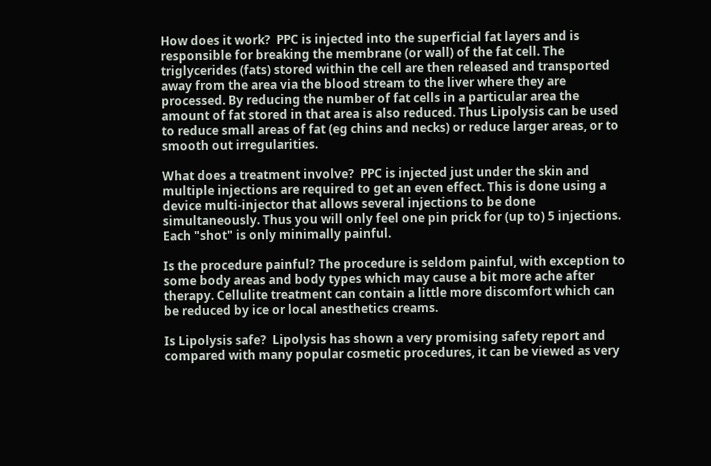How does it work?  PPC is injected into the superficial fat layers and is responsible for breaking the membrane (or wall) of the fat cell. The triglycerides (fats) stored within the cell are then released and transported away from the area via the blood stream to the liver where they are processed. By reducing the number of fat cells in a particular area the amount of fat stored in that area is also reduced. Thus Lipolysis can be used to reduce small areas of fat (eg chins and necks) or reduce larger areas, or to smooth out irregularities.

What does a treatment involve?  PPC is injected just under the skin and multiple injections are required to get an even effect. This is done using a device multi-injector that allows several injections to be done simultaneously. Thus you will only feel one pin prick for (up to) 5 injections. Each "shot" is only minimally painful.

Is the procedure painful? The procedure is seldom painful, with exception to some body areas and body types which may cause a bit more ache after therapy. Cellulite treatment can contain a little more discomfort which can be reduced by ice or local anesthetics creams.

Is Lipolysis safe?  Lipolysis has shown a very promising safety report and compared with many popular cosmetic procedures, it can be viewed as very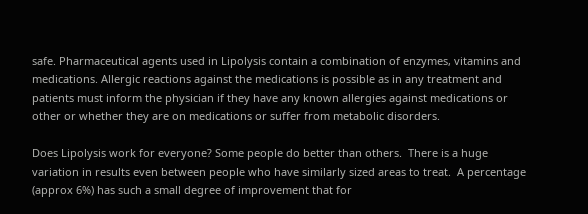safe. Pharmaceutical agents used in Lipolysis contain a combination of enzymes, vitamins and medications. Allergic reactions against the medications is possible as in any treatment and patients must inform the physician if they have any known allergies against medications or other or whether they are on medications or suffer from metabolic disorders.

Does Lipolysis work for everyone? Some people do better than others.  There is a huge variation in results even between people who have similarly sized areas to treat.  A percentage (approx 6%) has such a small degree of improvement that for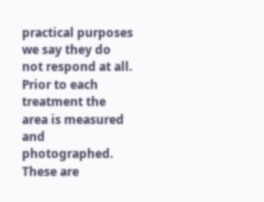practical purposes we say they do not respond at all.  Prior to each treatment the area is measured and photographed.  These are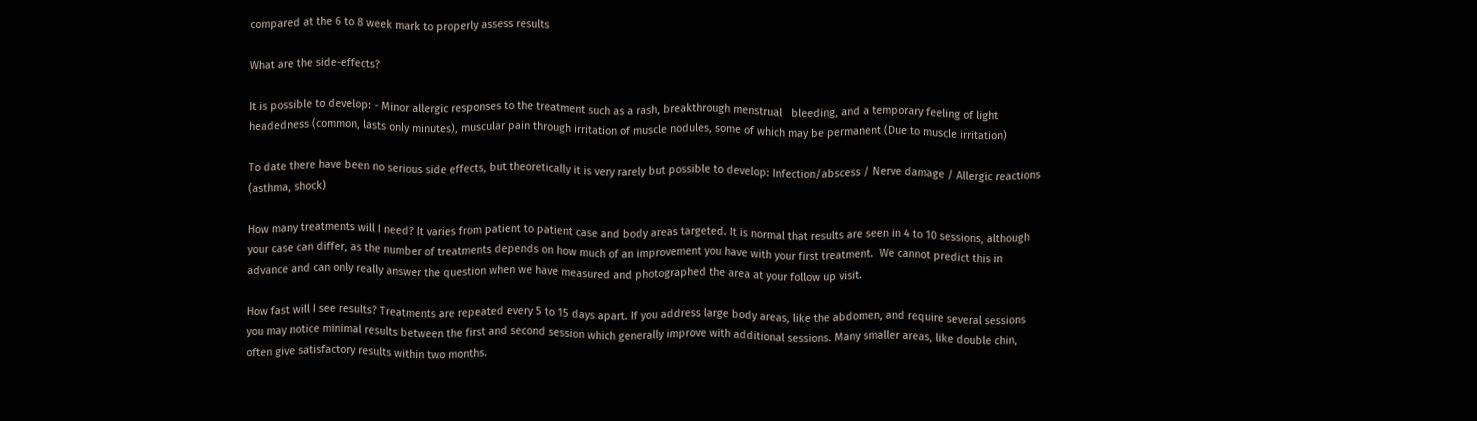compared at the 6 to 8 week mark to properly assess results

What are the side-effects?

It is possible to develop: - Minor allergic responses to the treatment such as a rash, breakthrough menstrual   bleeding, and a temporary feeling of light headedness (common, lasts only minutes), muscular pain through irritation of muscle nodules, some of which may be permanent (Due to muscle irritation)

To date there have been no serious side effects, but theoretically it is very rarely but possible to develop: Infection/abscess / Nerve damage / Allergic reactions (asthma, shock)

How many treatments will I need? It varies from patient to patient case and body areas targeted. It is normal that results are seen in 4 to 10 sessions, although your case can differ, as the number of treatments depends on how much of an improvement you have with your first treatment.  We cannot predict this in advance and can only really answer the question when we have measured and photographed the area at your follow up visit.

How fast will I see results? Treatments are repeated every 5 to 15 days apart. If you address large body areas, like the abdomen, and require several sessions you may notice minimal results between the first and second session which generally improve with additional sessions. Many smaller areas, like double chin, often give satisfactory results within two months.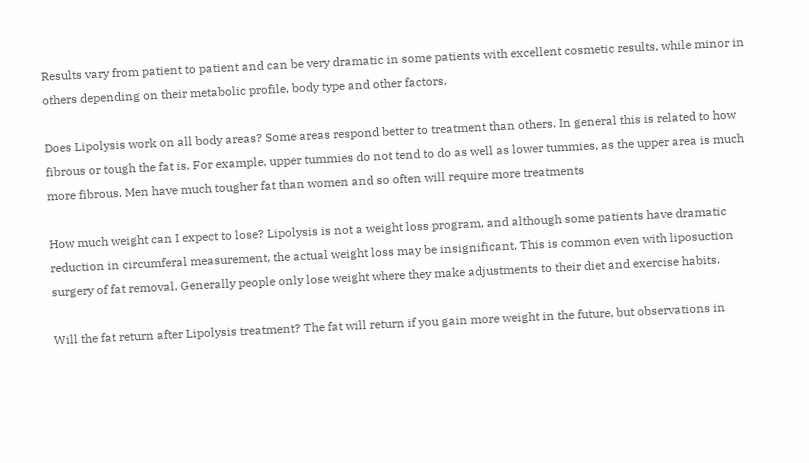Results vary from patient to patient and can be very dramatic in some patients with excellent cosmetic results, while minor in others depending on their metabolic profile, body type and other factors.

Does Lipolysis work on all body areas? Some areas respond better to treatment than others. In general this is related to how fibrous or tough the fat is. For example, upper tummies do not tend to do as well as lower tummies, as the upper area is much more fibrous. Men have much tougher fat than women and so often will require more treatments

How much weight can I expect to lose? Lipolysis is not a weight loss program, and although some patients have dramatic reduction in circumferal measurement, the actual weight loss may be insignificant. This is common even with liposuction surgery of fat removal. Generally people only lose weight where they make adjustments to their diet and exercise habits.

Will the fat return after Lipolysis treatment? The fat will return if you gain more weight in the future, but observations in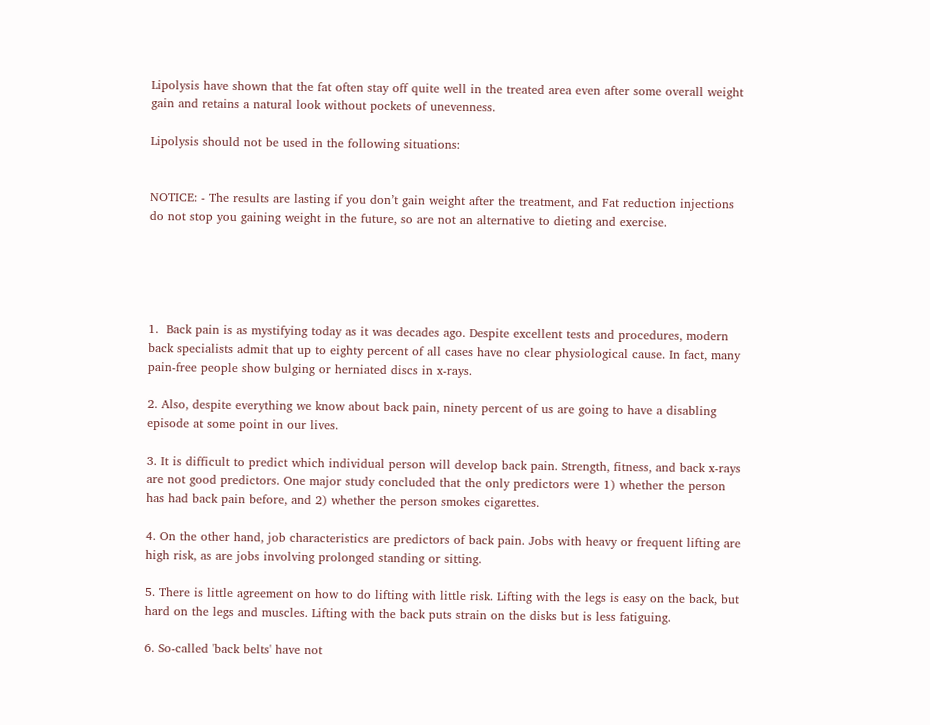Lipolysis have shown that the fat often stay off quite well in the treated area even after some overall weight gain and retains a natural look without pockets of unevenness.

Lipolysis should not be used in the following situations:


NOTICE: - The results are lasting if you don’t gain weight after the treatment, and Fat reduction injections do not stop you gaining weight in the future, so are not an alternative to dieting and exercise.





1.  Back pain is as mystifying today as it was decades ago. Despite excellent tests and procedures, modern back specialists admit that up to eighty percent of all cases have no clear physiological cause. In fact, many pain-free people show bulging or herniated discs in x-rays.

2. Also, despite everything we know about back pain, ninety percent of us are going to have a disabling episode at some point in our lives.

3. It is difficult to predict which individual person will develop back pain. Strength, fitness, and back x-rays are not good predictors. One major study concluded that the only predictors were 1) whether the person has had back pain before, and 2) whether the person smokes cigarettes.

4. On the other hand, job characteristics are predictors of back pain. Jobs with heavy or frequent lifting are high risk, as are jobs involving prolonged standing or sitting.

5. There is little agreement on how to do lifting with little risk. Lifting with the legs is easy on the back, but hard on the legs and muscles. Lifting with the back puts strain on the disks but is less fatiguing.

6. So-called 'back belts' have not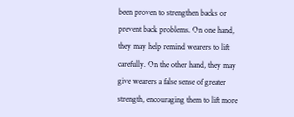been proven to strengthen backs or prevent back problems. On one hand, they may help remind wearers to lift carefully. On the other hand, they may give wearers a false sense of greater strength, encouraging them to lift more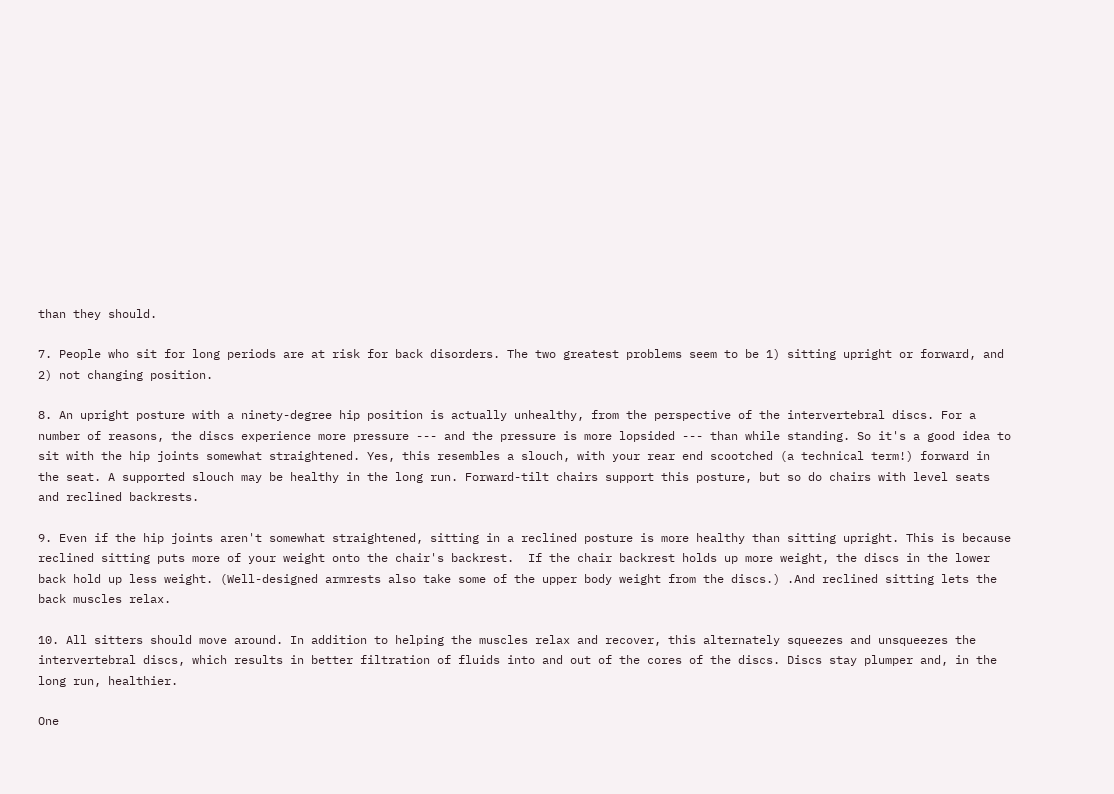than they should.

7. People who sit for long periods are at risk for back disorders. The two greatest problems seem to be 1) sitting upright or forward, and 2) not changing position.

8. An upright posture with a ninety-degree hip position is actually unhealthy, from the perspective of the intervertebral discs. For a number of reasons, the discs experience more pressure --- and the pressure is more lopsided --- than while standing. So it's a good idea to sit with the hip joints somewhat straightened. Yes, this resembles a slouch, with your rear end scootched (a technical term!) forward in the seat. A supported slouch may be healthy in the long run. Forward-tilt chairs support this posture, but so do chairs with level seats and reclined backrests.

9. Even if the hip joints aren't somewhat straightened, sitting in a reclined posture is more healthy than sitting upright. This is because reclined sitting puts more of your weight onto the chair's backrest.  If the chair backrest holds up more weight, the discs in the lower back hold up less weight. (Well-designed armrests also take some of the upper body weight from the discs.) .And reclined sitting lets the back muscles relax.

10. All sitters should move around. In addition to helping the muscles relax and recover, this alternately squeezes and unsqueezes the intervertebral discs, which results in better filtration of fluids into and out of the cores of the discs. Discs stay plumper and, in the long run, healthier.

One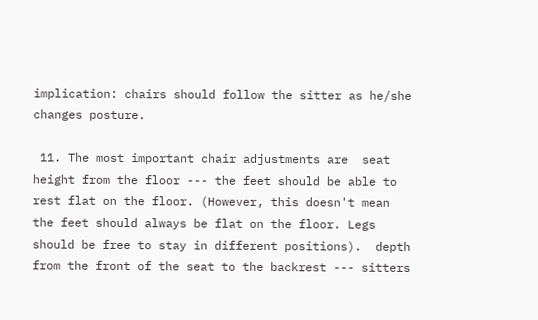implication: chairs should follow the sitter as he/she changes posture.

 11. The most important chair adjustments are  seat height from the floor --- the feet should be able to rest flat on the floor. (However, this doesn't mean the feet should always be flat on the floor. Legs should be free to stay in different positions).  depth from the front of the seat to the backrest --- sitters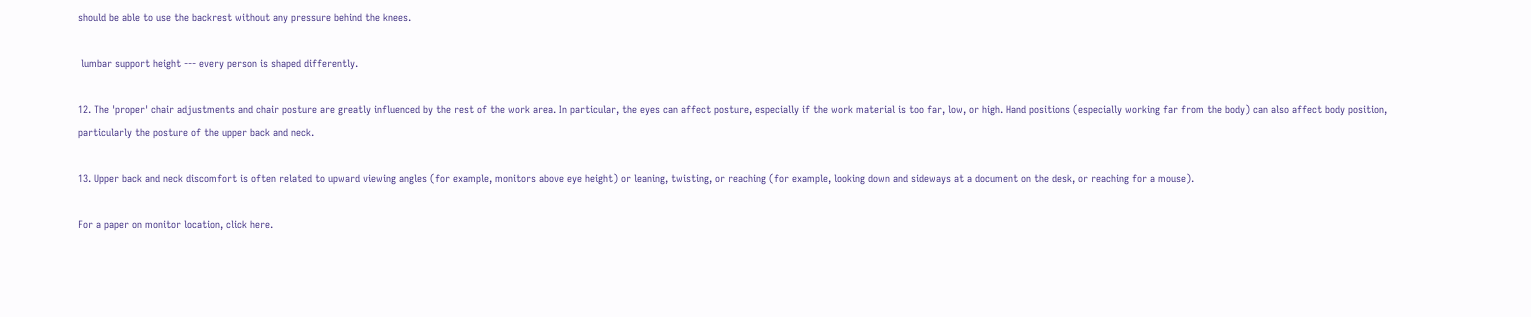should be able to use the backrest without any pressure behind the knees.

 lumbar support height --- every person is shaped differently.

12. The 'proper' chair adjustments and chair posture are greatly influenced by the rest of the work area. In particular, the eyes can affect posture, especially if the work material is too far, low, or high. Hand positions (especially working far from the body) can also affect body position, particularly the posture of the upper back and neck.

13. Upper back and neck discomfort is often related to upward viewing angles (for example, monitors above eye height) or leaning, twisting, or reaching (for example, looking down and sideways at a document on the desk, or reaching for a mouse).

For a paper on monitor location, click here.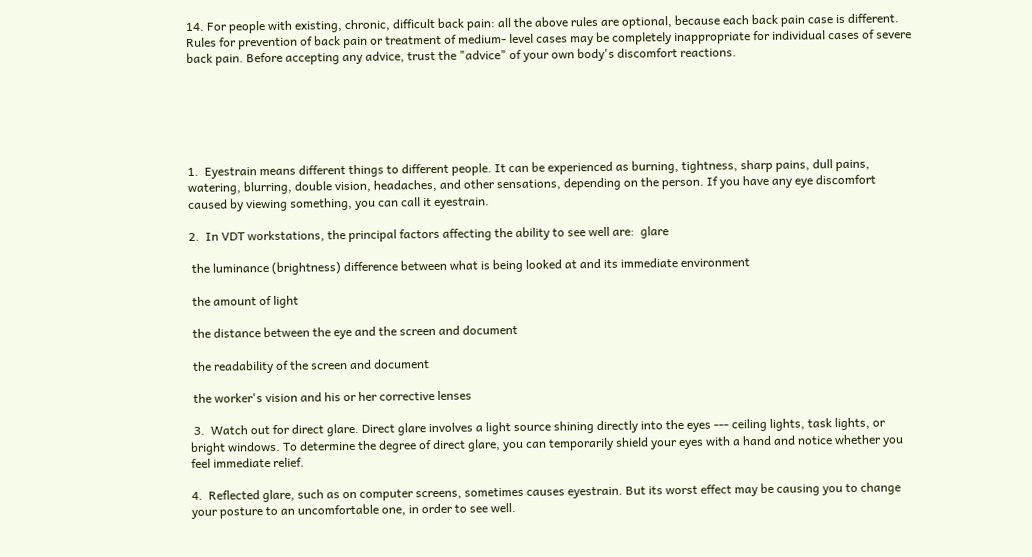14. For people with existing, chronic, difficult back pain: all the above rules are optional, because each back pain case is different. Rules for prevention of back pain or treatment of medium- level cases may be completely inappropriate for individual cases of severe back pain. Before accepting any advice, trust the "advice" of your own body's discomfort reactions.






1.  Eyestrain means different things to different people. It can be experienced as burning, tightness, sharp pains, dull pains, watering, blurring, double vision, headaches, and other sensations, depending on the person. If you have any eye discomfort caused by viewing something, you can call it eyestrain.

2.  In VDT workstations, the principal factors affecting the ability to see well are:  glare

 the luminance (brightness) difference between what is being looked at and its immediate environment

 the amount of light

 the distance between the eye and the screen and document

 the readability of the screen and document

 the worker's vision and his or her corrective lenses

 3.  Watch out for direct glare. Direct glare involves a light source shining directly into the eyes --- ceiling lights, task lights, or bright windows. To determine the degree of direct glare, you can temporarily shield your eyes with a hand and notice whether you feel immediate relief.

4.  Reflected glare, such as on computer screens, sometimes causes eyestrain. But its worst effect may be causing you to change your posture to an uncomfortable one, in order to see well.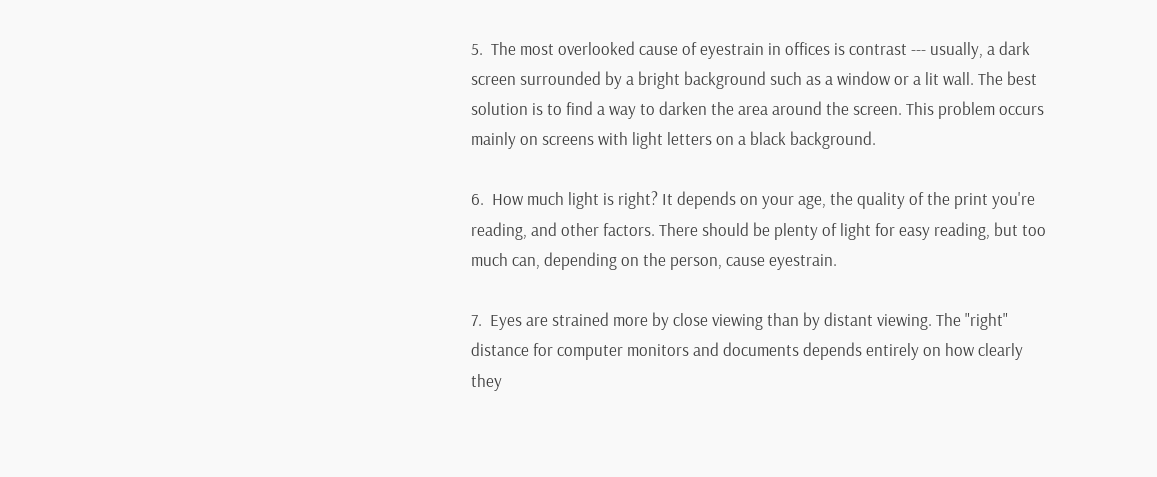5.  The most overlooked cause of eyestrain in offices is contrast --- usually, a dark screen surrounded by a bright background such as a window or a lit wall. The best solution is to find a way to darken the area around the screen. This problem occurs mainly on screens with light letters on a black background.

6.  How much light is right? It depends on your age, the quality of the print you're reading, and other factors. There should be plenty of light for easy reading, but too much can, depending on the person, cause eyestrain.

7.  Eyes are strained more by close viewing than by distant viewing. The "right" distance for computer monitors and documents depends entirely on how clearly they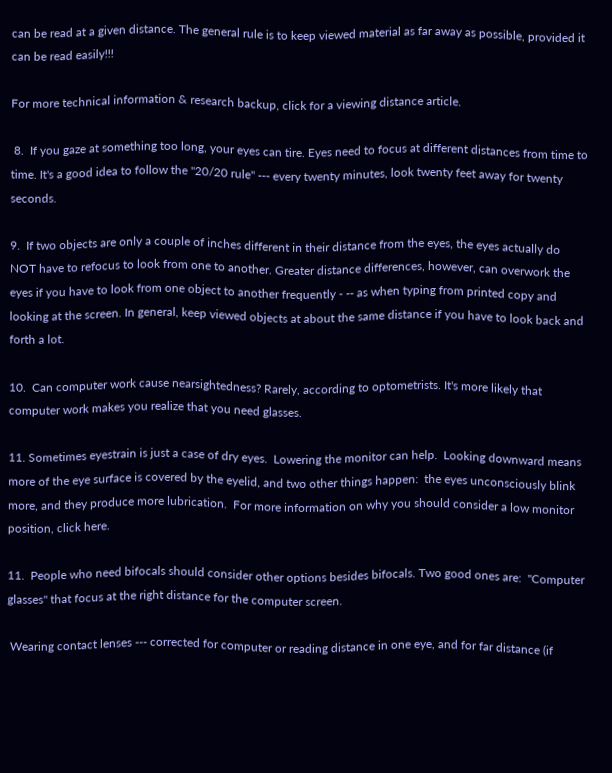can be read at a given distance. The general rule is to keep viewed material as far away as possible, provided it can be read easily!!!

For more technical information & research backup, click for a viewing distance article.

 8.  If you gaze at something too long, your eyes can tire. Eyes need to focus at different distances from time to time. It's a good idea to follow the "20/20 rule" --- every twenty minutes, look twenty feet away for twenty seconds.

9.  If two objects are only a couple of inches different in their distance from the eyes, the eyes actually do NOT have to refocus to look from one to another. Greater distance differences, however, can overwork the eyes if you have to look from one object to another frequently - -- as when typing from printed copy and looking at the screen. In general, keep viewed objects at about the same distance if you have to look back and forth a lot.

10.  Can computer work cause nearsightedness? Rarely, according to optometrists. It's more likely that computer work makes you realize that you need glasses.

11. Sometimes eyestrain is just a case of dry eyes.  Lowering the monitor can help.  Looking downward means more of the eye surface is covered by the eyelid, and two other things happen:  the eyes unconsciously blink more, and they produce more lubrication.  For more information on why you should consider a low monitor position, click here.

11.  People who need bifocals should consider other options besides bifocals. Two good ones are:  "Computer glasses" that focus at the right distance for the computer screen.

 Wearing contact lenses --- corrected for computer or reading distance in one eye, and for far distance (if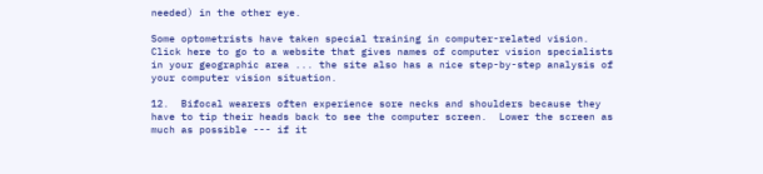needed) in the other eye.

Some optometrists have taken special training in computer-related vision.  Click here to go to a website that gives names of computer vision specialists in your geographic area ... the site also has a nice step-by-step analysis of your computer vision situation.

12.  Bifocal wearers often experience sore necks and shoulders because they have to tip their heads back to see the computer screen.  Lower the screen as much as possible --- if it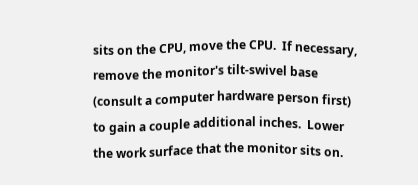sits on the CPU, move the CPU.  If necessary, remove the monitor's tilt-swivel base (consult a computer hardware person first) to gain a couple additional inches.  Lower the work surface that the monitor sits on.